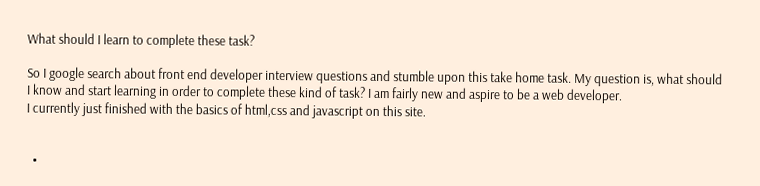What should I learn to complete these task?

So I google search about front end developer interview questions and stumble upon this take home task. My question is, what should I know and start learning in order to complete these kind of task? I am fairly new and aspire to be a web developer.
I currently just finished with the basics of html,css and javascript on this site.


  •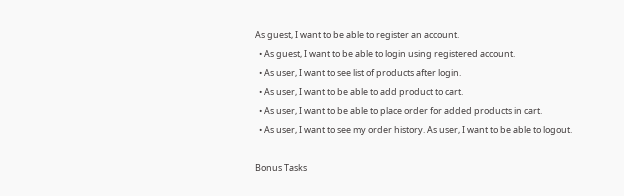As guest, I want to be able to register an account.
  • As guest, I want to be able to login using registered account.
  • As user, I want to see list of products after login.
  • As user, I want to be able to add product to cart.
  • As user, I want to be able to place order for added products in cart.
  • As user, I want to see my order history. As user, I want to be able to logout.

Bonus Tasks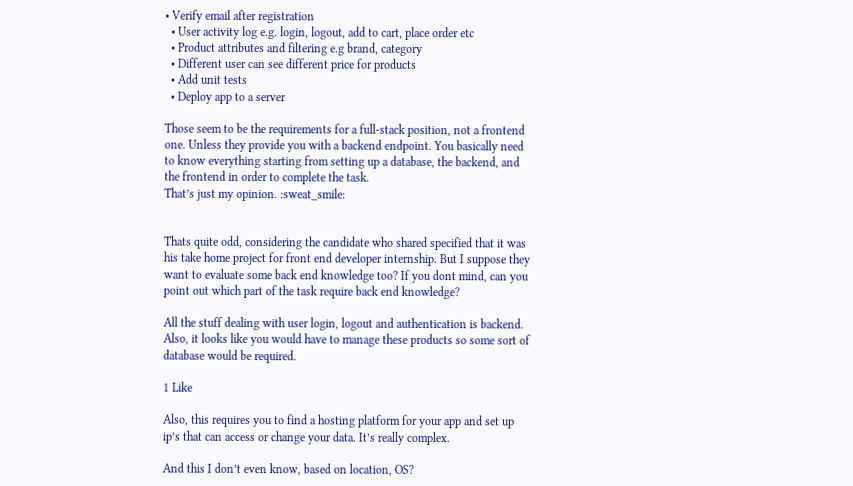• Verify email after registration
  • User activity log e.g. login, logout, add to cart, place order etc
  • Product attributes and filtering e.g brand, category
  • Different user can see different price for products
  • Add unit tests
  • Deploy app to a server

Those seem to be the requirements for a full-stack position, not a frontend one. Unless they provide you with a backend endpoint. You basically need to know everything starting from setting up a database, the backend, and the frontend in order to complete the task.
That’s just my opinion. :sweat_smile:


Thats quite odd, considering the candidate who shared specified that it was his take home project for front end developer internship. But I suppose they want to evaluate some back end knowledge too? If you dont mind, can you point out which part of the task require back end knowledge?

All the stuff dealing with user login, logout and authentication is backend.
Also, it looks like you would have to manage these products so some sort of database would be required.

1 Like

Also, this requires you to find a hosting platform for your app and set up ip’s that can access or change your data. It’s really complex.

And this I don’t even know, based on location, OS?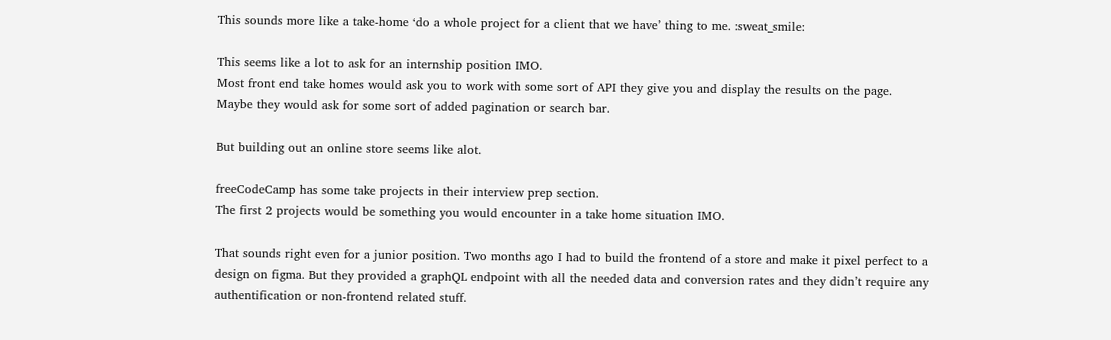This sounds more like a take-home ‘do a whole project for a client that we have’ thing to me. :sweat_smile:

This seems like a lot to ask for an internship position IMO.
Most front end take homes would ask you to work with some sort of API they give you and display the results on the page.
Maybe they would ask for some sort of added pagination or search bar.

But building out an online store seems like alot.

freeCodeCamp has some take projects in their interview prep section.
The first 2 projects would be something you would encounter in a take home situation IMO.

That sounds right even for a junior position. Two months ago I had to build the frontend of a store and make it pixel perfect to a design on figma. But they provided a graphQL endpoint with all the needed data and conversion rates and they didn’t require any authentification or non-frontend related stuff.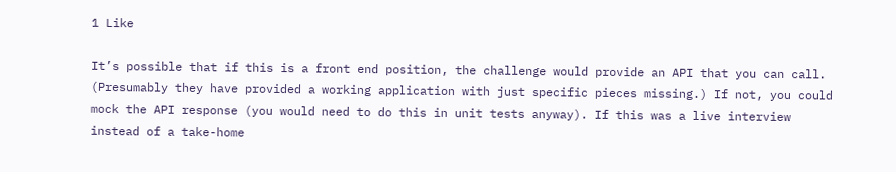1 Like

It’s possible that if this is a front end position, the challenge would provide an API that you can call. (Presumably they have provided a working application with just specific pieces missing.) If not, you could mock the API response (you would need to do this in unit tests anyway). If this was a live interview instead of a take-home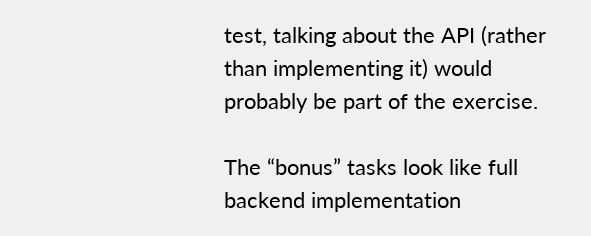test, talking about the API (rather than implementing it) would probably be part of the exercise.

The “bonus” tasks look like full backend implementation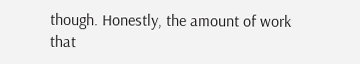though. Honestly, the amount of work that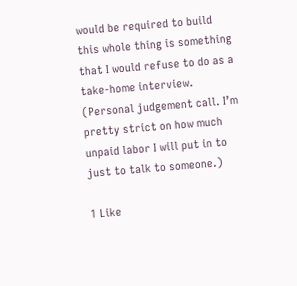would be required to build this whole thing is something that I would refuse to do as a take-home interview. (Personal judgement call. I’m pretty strict on how much unpaid labor I will put in to just to talk to someone.)

1 Like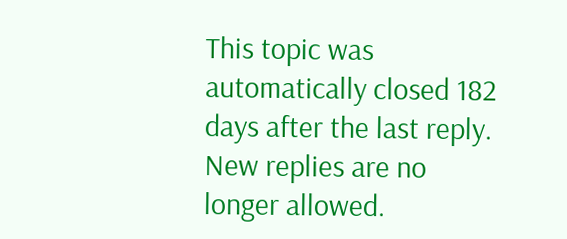This topic was automatically closed 182 days after the last reply. New replies are no longer allowed.